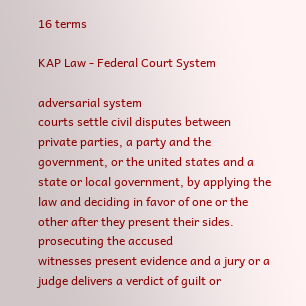16 terms

KAP Law - Federal Court System

adversarial system
courts settle civil disputes between private parties, a party and the government, or the united states and a state or local government, by applying the law and deciding in favor of one or the other after they present their sides.
prosecuting the accused
witnesses present evidence and a jury or a judge delivers a verdict of guilt or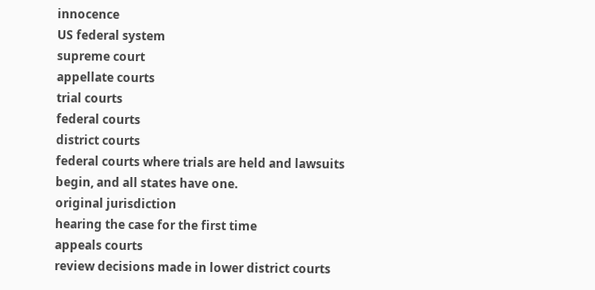innocence
US federal system
supreme court
appellate courts
trial courts
federal courts
district courts
federal courts where trials are held and lawsuits begin, and all states have one.
original jurisdiction
hearing the case for the first time
appeals courts
review decisions made in lower district courts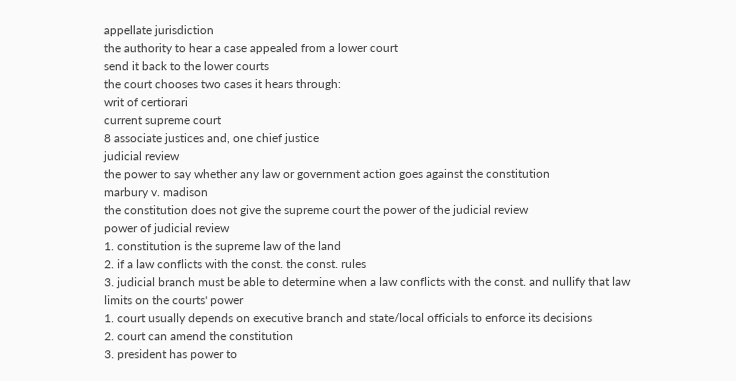appellate jurisdiction
the authority to hear a case appealed from a lower court
send it back to the lower courts
the court chooses two cases it hears through:
writ of certiorari
current supreme court
8 associate justices and, one chief justice
judicial review
the power to say whether any law or government action goes against the constitution
marbury v. madison
the constitution does not give the supreme court the power of the judicial review
power of judicial review
1. constitution is the supreme law of the land
2. if a law conflicts with the const. the const. rules
3. judicial branch must be able to determine when a law conflicts with the const. and nullify that law
limits on the courts' power
1. court usually depends on executive branch and state/local officials to enforce its decisions
2. court can amend the constitution
3. president has power to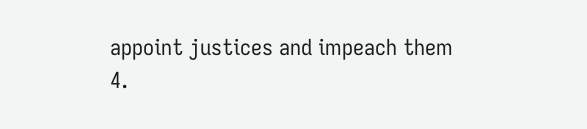appoint justices and impeach them
4.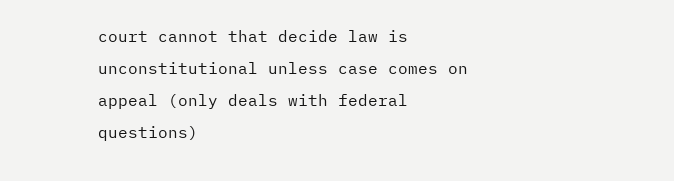court cannot that decide law is unconstitutional unless case comes on appeal (only deals with federal questions)